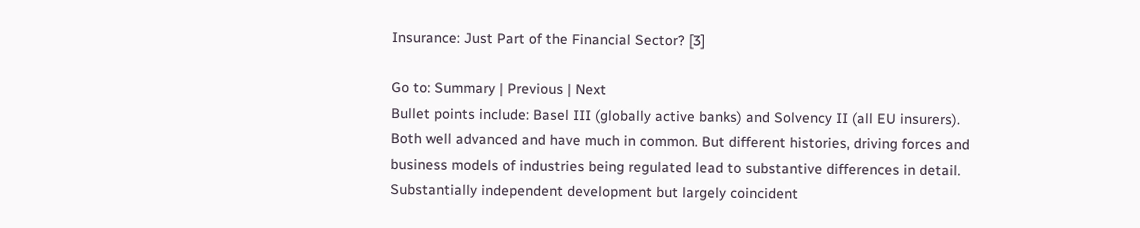Insurance: Just Part of the Financial Sector? [3]

Go to: Summary | Previous | Next
Bullet points include: Basel III (globally active banks) and Solvency II (all EU insurers). Both well advanced and have much in common. But different histories, driving forces and business models of industries being regulated lead to substantive differences in detail. Substantially independent development but largely coincident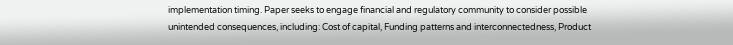implementation timing. Paper seeks to engage financial and regulatory community to consider possible unintended consequences, including: Cost of capital, Funding patterns and interconnectedness, Product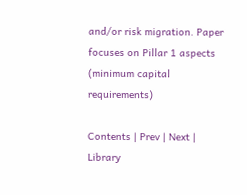and/or risk migration. Paper focuses on Pillar 1 aspects (minimum capital requirements)

Contents | Prev | Next | Library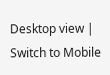Desktop view | Switch to Mobile